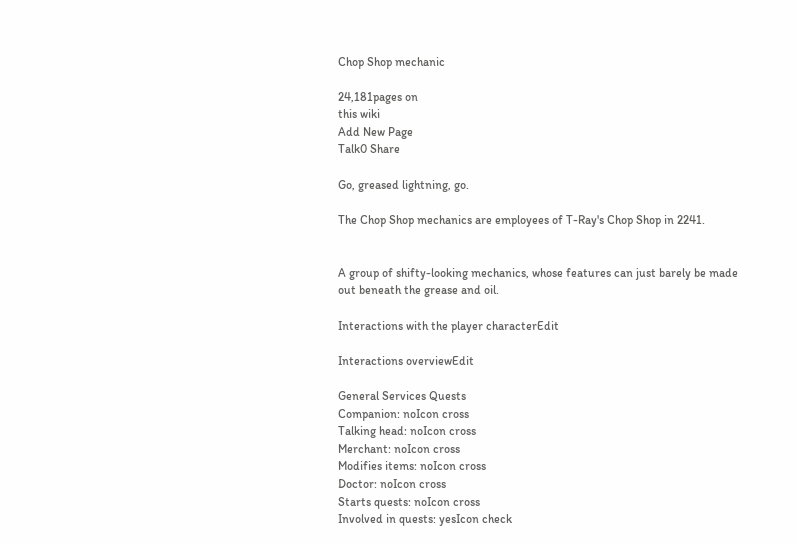Chop Shop mechanic

24,181pages on
this wiki
Add New Page
Talk0 Share

Go, greased lightning, go.

The Chop Shop mechanics are employees of T-Ray's Chop Shop in 2241.


A group of shifty-looking mechanics, whose features can just barely be made out beneath the grease and oil.

Interactions with the player characterEdit

Interactions overviewEdit

General Services Quests
Companion: noIcon cross
Talking head: noIcon cross
Merchant: noIcon cross
Modifies items: noIcon cross
Doctor: noIcon cross
Starts quests: noIcon cross
Involved in quests: yesIcon check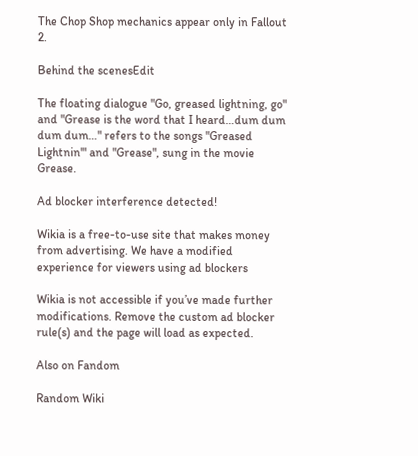The Chop Shop mechanics appear only in Fallout 2.

Behind the scenesEdit

The floating dialogue "Go, greased lightning, go" and "Grease is the word that I heard…dum dum dum dum…" refers to the songs "Greased Lightnin'" and "Grease", sung in the movie Grease.

Ad blocker interference detected!

Wikia is a free-to-use site that makes money from advertising. We have a modified experience for viewers using ad blockers

Wikia is not accessible if you’ve made further modifications. Remove the custom ad blocker rule(s) and the page will load as expected.

Also on Fandom

Random Wiki